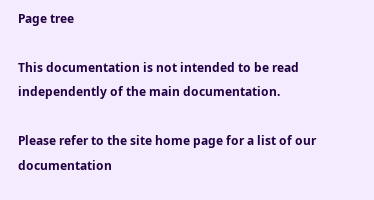Page tree

This documentation is not intended to be read independently of the main documentation.

Please refer to the site home page for a list of our documentation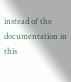instead of the documentation in this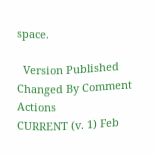space.

  Version Published Changed By Comment Actions
CURRENT (v. 1) Feb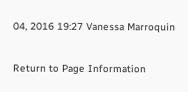04, 2016 19:27 Vanessa Marroquin

Return to Page Information